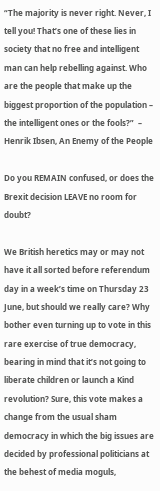“The majority is never right. Never, I tell you! That’s one of these lies in society that no free and intelligent man can help rebelling against. Who are the people that make up the biggest proportion of the population – the intelligent ones or the fools?”  – Henrik Ibsen, An Enemy of the People

Do you REMAIN confused, or does the Brexit decision LEAVE no room for doubt?

We British heretics may or may not have it all sorted before referendum day in a week’s time on Thursday 23 June, but should we really care? Why bother even turning up to vote in this rare exercise of true democracy, bearing in mind that it’s not going to liberate children or launch a Kind revolution? Sure, this vote makes a change from the usual sham democracy in which the big issues are decided by professional politicians at the behest of media moguls,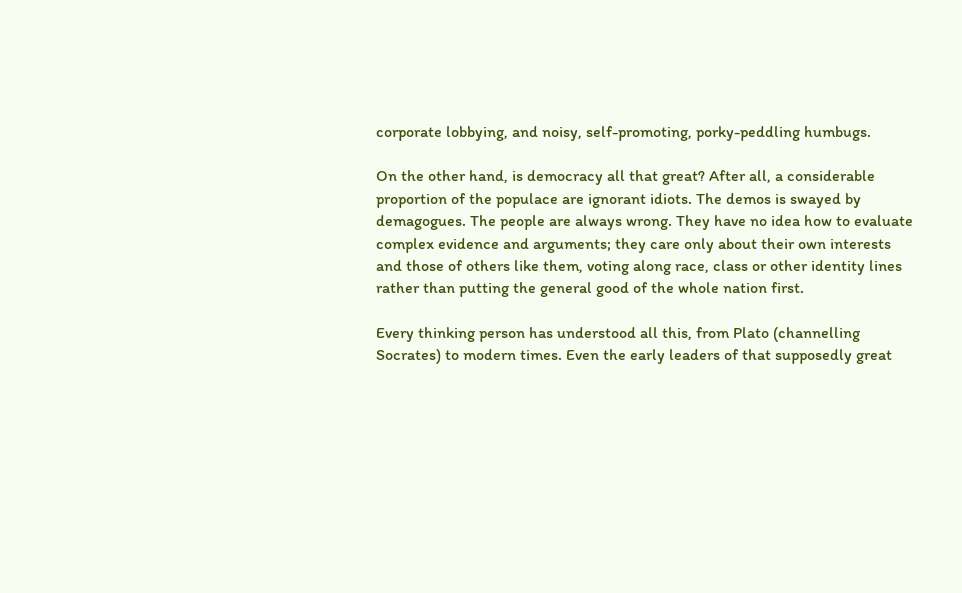corporate lobbying, and noisy, self-promoting, porky-peddling humbugs.

On the other hand, is democracy all that great? After all, a considerable proportion of the populace are ignorant idiots. The demos is swayed by demagogues. The people are always wrong. They have no idea how to evaluate complex evidence and arguments; they care only about their own interests and those of others like them, voting along race, class or other identity lines rather than putting the general good of the whole nation first.

Every thinking person has understood all this, from Plato (channelling Socrates) to modern times. Even the early leaders of that supposedly great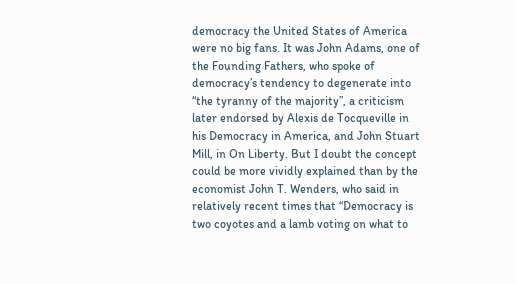democracy the United States of America were no big fans. It was John Adams, one of the Founding Fathers, who spoke of democracy’s tendency to degenerate into “the tyranny of the majority”, a criticism later endorsed by Alexis de Tocqueville in his Democracy in America, and John Stuart Mill, in On Liberty. But I doubt the concept could be more vividly explained than by the economist John T. Wenders, who said in relatively recent times that “Democracy is two coyotes and a lamb voting on what to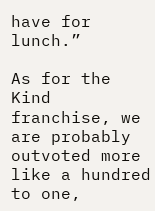have for lunch.”

As for the Kind franchise, we are probably outvoted more like a hundred to one,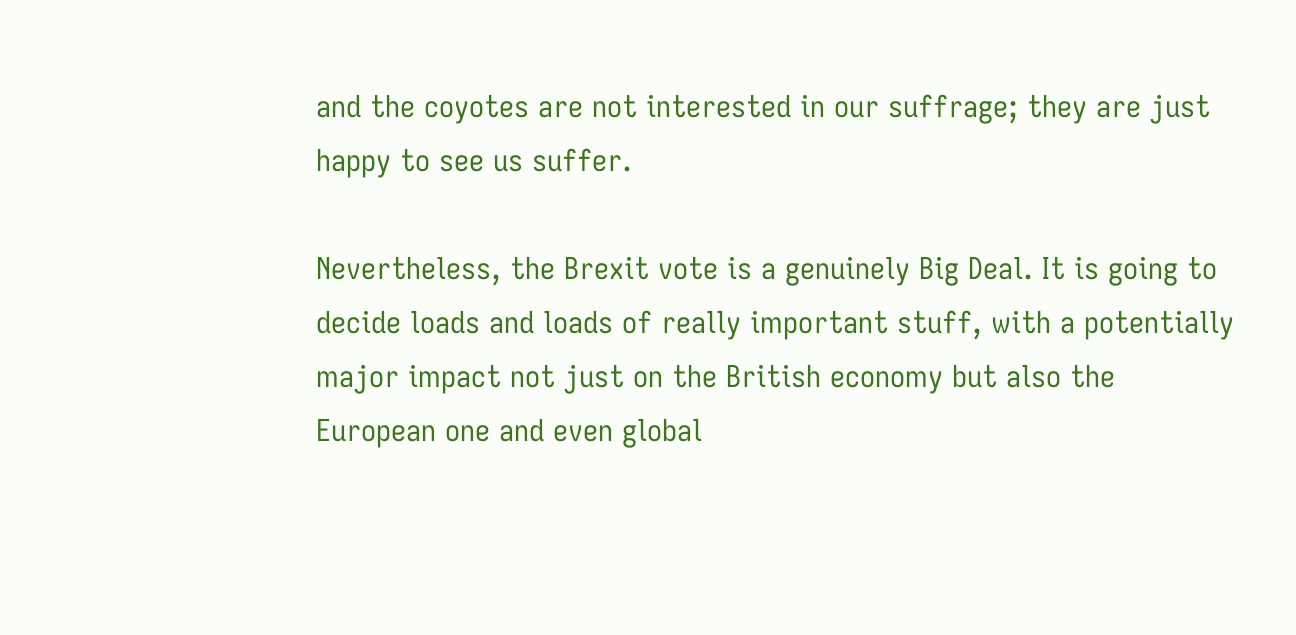and the coyotes are not interested in our suffrage; they are just happy to see us suffer.

Nevertheless, the Brexit vote is a genuinely Big Deal. It is going to decide loads and loads of really important stuff, with a potentially major impact not just on the British economy but also the European one and even global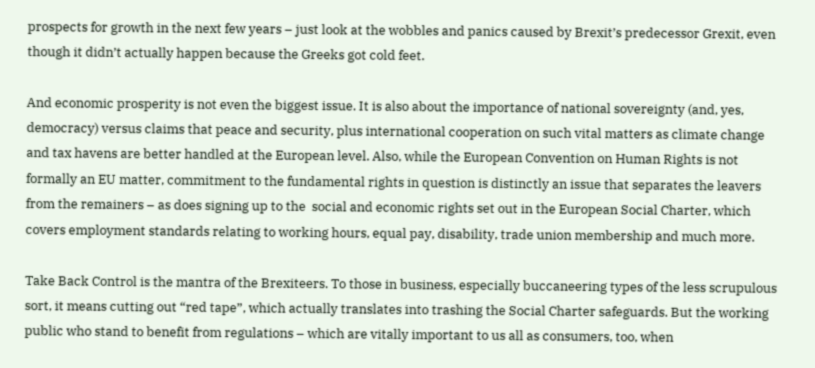prospects for growth in the next few years – just look at the wobbles and panics caused by Brexit’s predecessor Grexit, even though it didn’t actually happen because the Greeks got cold feet.

And economic prosperity is not even the biggest issue. It is also about the importance of national sovereignty (and, yes, democracy) versus claims that peace and security, plus international cooperation on such vital matters as climate change and tax havens are better handled at the European level. Also, while the European Convention on Human Rights is not formally an EU matter, commitment to the fundamental rights in question is distinctly an issue that separates the leavers from the remainers – as does signing up to the  social and economic rights set out in the European Social Charter, which covers employment standards relating to working hours, equal pay, disability, trade union membership and much more.

Take Back Control is the mantra of the Brexiteers. To those in business, especially buccaneering types of the less scrupulous sort, it means cutting out “red tape”, which actually translates into trashing the Social Charter safeguards. But the working public who stand to benefit from regulations – which are vitally important to us all as consumers, too, when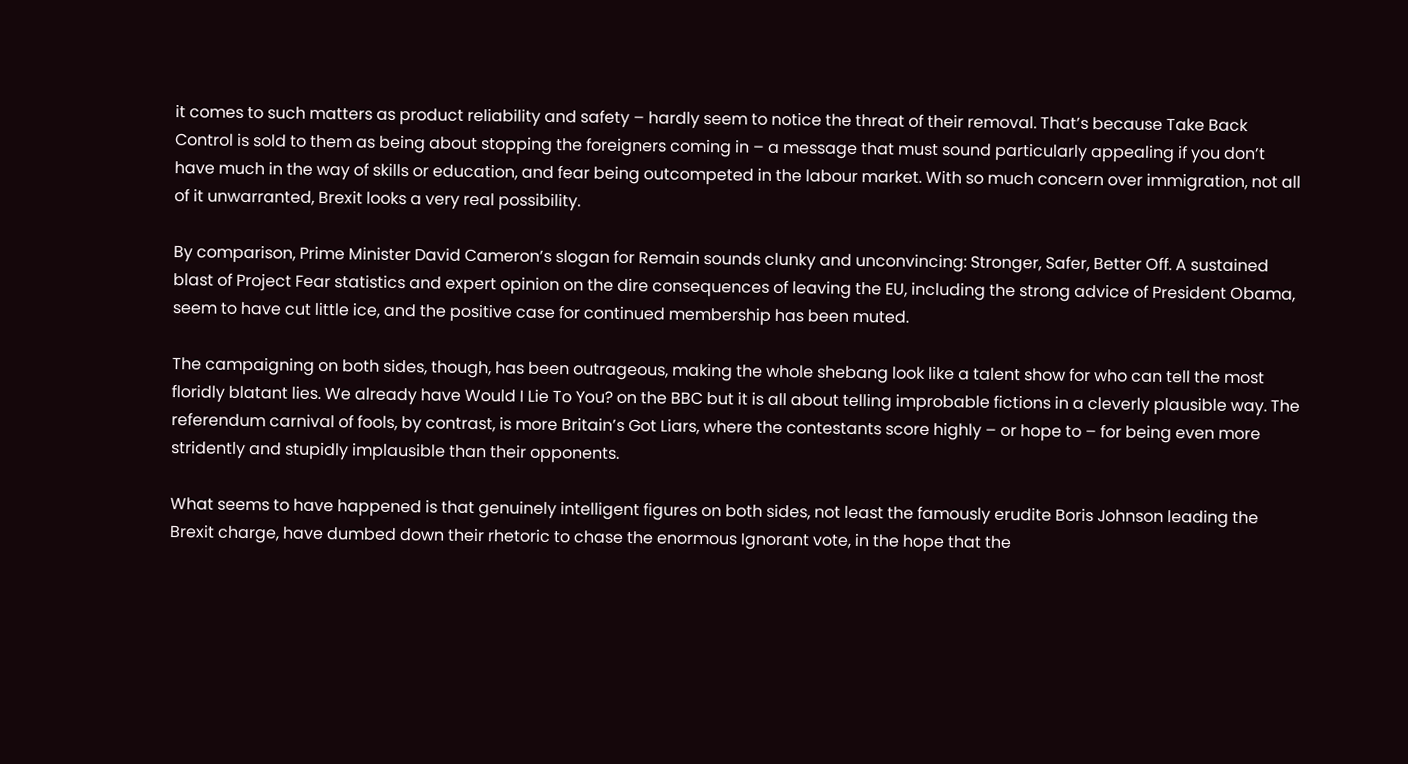it comes to such matters as product reliability and safety – hardly seem to notice the threat of their removal. That’s because Take Back Control is sold to them as being about stopping the foreigners coming in – a message that must sound particularly appealing if you don’t have much in the way of skills or education, and fear being outcompeted in the labour market. With so much concern over immigration, not all of it unwarranted, Brexit looks a very real possibility.

By comparison, Prime Minister David Cameron’s slogan for Remain sounds clunky and unconvincing: Stronger, Safer, Better Off. A sustained blast of Project Fear statistics and expert opinion on the dire consequences of leaving the EU, including the strong advice of President Obama, seem to have cut little ice, and the positive case for continued membership has been muted.

The campaigning on both sides, though, has been outrageous, making the whole shebang look like a talent show for who can tell the most floridly blatant lies. We already have Would I Lie To You? on the BBC but it is all about telling improbable fictions in a cleverly plausible way. The referendum carnival of fools, by contrast, is more Britain’s Got Liars, where the contestants score highly – or hope to – for being even more stridently and stupidly implausible than their opponents.

What seems to have happened is that genuinely intelligent figures on both sides, not least the famously erudite Boris Johnson leading the Brexit charge, have dumbed down their rhetoric to chase the enormous Ignorant vote, in the hope that the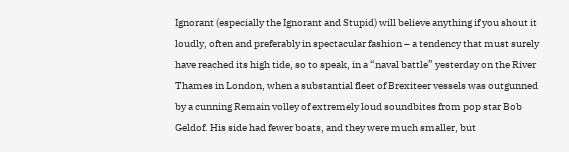Ignorant (especially the Ignorant and Stupid) will believe anything if you shout it loudly, often and preferably in spectacular fashion – a tendency that must surely have reached its high tide, so to speak, in a “naval battle” yesterday on the River Thames in London, when a substantial fleet of Brexiteer vessels was outgunned by a cunning Remain volley of extremely loud soundbites from pop star Bob Geldof. His side had fewer boats, and they were much smaller, but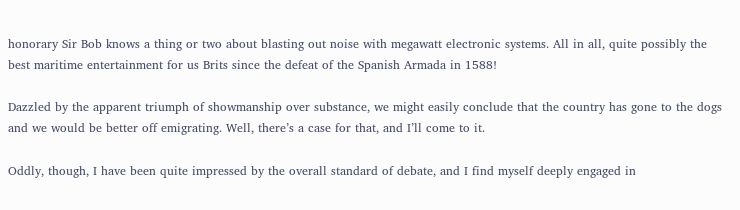honorary Sir Bob knows a thing or two about blasting out noise with megawatt electronic systems. All in all, quite possibly the best maritime entertainment for us Brits since the defeat of the Spanish Armada in 1588!

Dazzled by the apparent triumph of showmanship over substance, we might easily conclude that the country has gone to the dogs and we would be better off emigrating. Well, there’s a case for that, and I’ll come to it.

Oddly, though, I have been quite impressed by the overall standard of debate, and I find myself deeply engaged in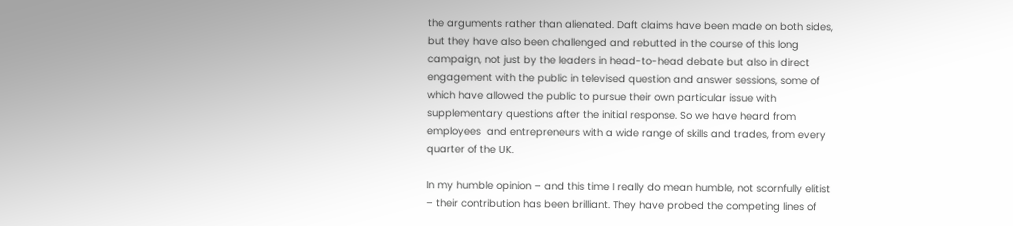the arguments rather than alienated. Daft claims have been made on both sides, but they have also been challenged and rebutted in the course of this long campaign, not just by the leaders in head-to-head debate but also in direct engagement with the public in televised question and answer sessions, some of which have allowed the public to pursue their own particular issue with supplementary questions after the initial response. So we have heard from employees  and entrepreneurs with a wide range of skills and trades, from every quarter of the UK.

In my humble opinion – and this time I really do mean humble, not scornfully elitist – their contribution has been brilliant. They have probed the competing lines of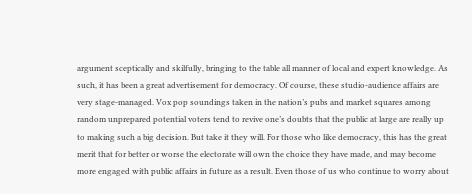argument sceptically and skilfully, bringing to the table all manner of local and expert knowledge. As such, it has been a great advertisement for democracy. Of course, these studio-audience affairs are very stage-managed. Vox pop soundings taken in the nation’s pubs and market squares among random unprepared potential voters tend to revive one’s doubts that the public at large are really up to making such a big decision. But take it they will. For those who like democracy, this has the great merit that for better or worse the electorate will own the choice they have made, and may become more engaged with public affairs in future as a result. Even those of us who continue to worry about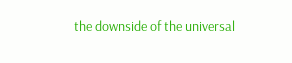the downside of the universal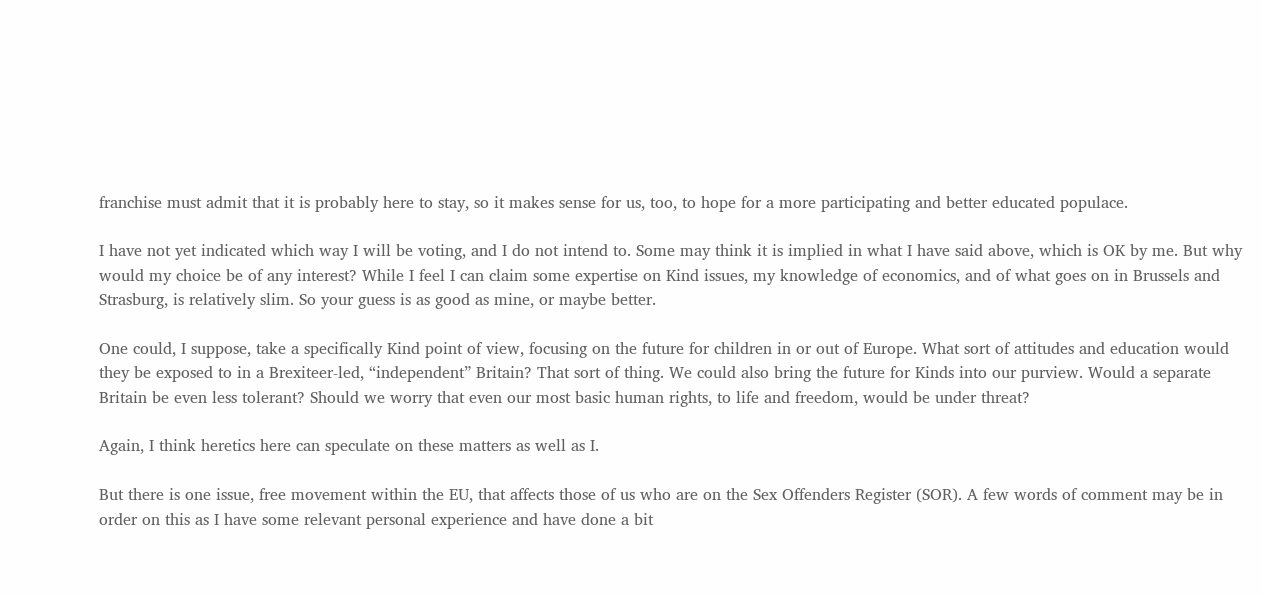franchise must admit that it is probably here to stay, so it makes sense for us, too, to hope for a more participating and better educated populace.

I have not yet indicated which way I will be voting, and I do not intend to. Some may think it is implied in what I have said above, which is OK by me. But why would my choice be of any interest? While I feel I can claim some expertise on Kind issues, my knowledge of economics, and of what goes on in Brussels and Strasburg, is relatively slim. So your guess is as good as mine, or maybe better.

One could, I suppose, take a specifically Kind point of view, focusing on the future for children in or out of Europe. What sort of attitudes and education would they be exposed to in a Brexiteer-led, “independent” Britain? That sort of thing. We could also bring the future for Kinds into our purview. Would a separate Britain be even less tolerant? Should we worry that even our most basic human rights, to life and freedom, would be under threat?

Again, I think heretics here can speculate on these matters as well as I.

But there is one issue, free movement within the EU, that affects those of us who are on the Sex Offenders Register (SOR). A few words of comment may be in order on this as I have some relevant personal experience and have done a bit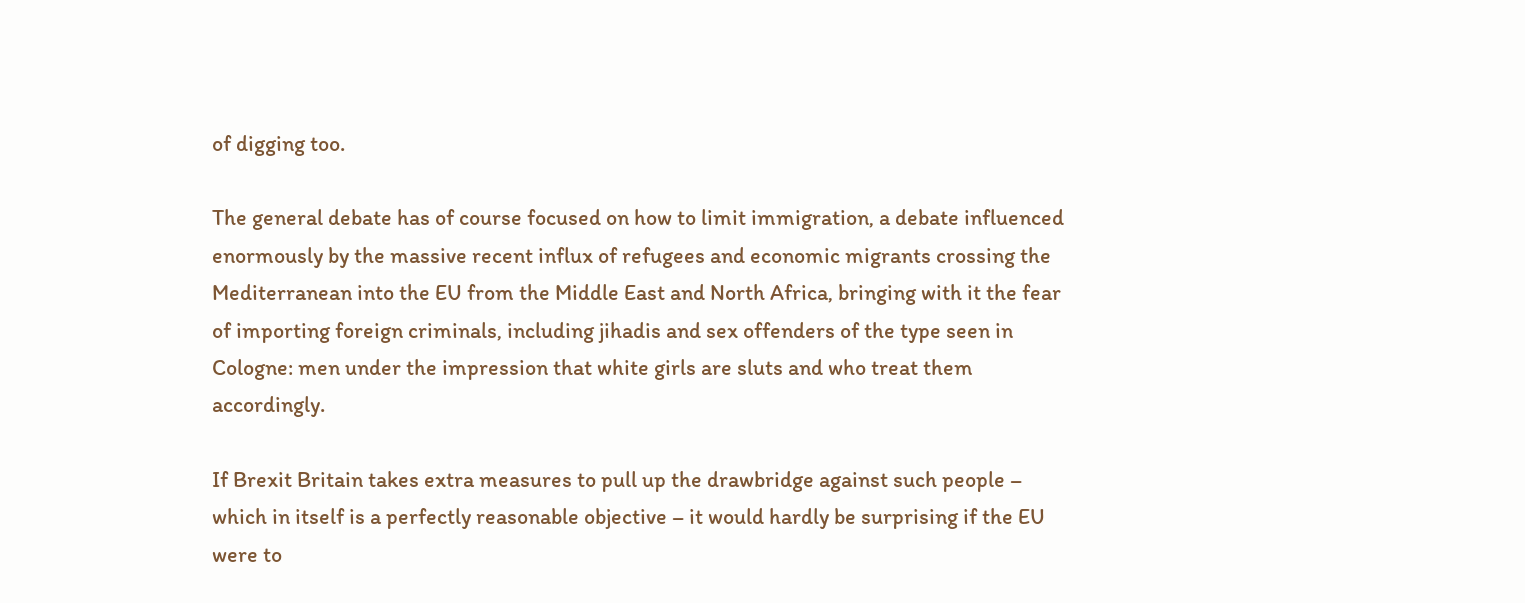of digging too.

The general debate has of course focused on how to limit immigration, a debate influenced enormously by the massive recent influx of refugees and economic migrants crossing the Mediterranean into the EU from the Middle East and North Africa, bringing with it the fear of importing foreign criminals, including jihadis and sex offenders of the type seen in Cologne: men under the impression that white girls are sluts and who treat them accordingly.

If Brexit Britain takes extra measures to pull up the drawbridge against such people – which in itself is a perfectly reasonable objective – it would hardly be surprising if the EU were to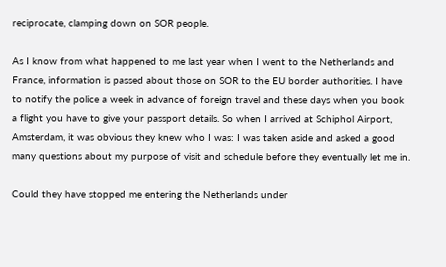reciprocate, clamping down on SOR people.

As I know from what happened to me last year when I went to the Netherlands and France, information is passed about those on SOR to the EU border authorities. I have to notify the police a week in advance of foreign travel and these days when you book a flight you have to give your passport details. So when I arrived at Schiphol Airport, Amsterdam, it was obvious they knew who I was: I was taken aside and asked a good many questions about my purpose of visit and schedule before they eventually let me in.

Could they have stopped me entering the Netherlands under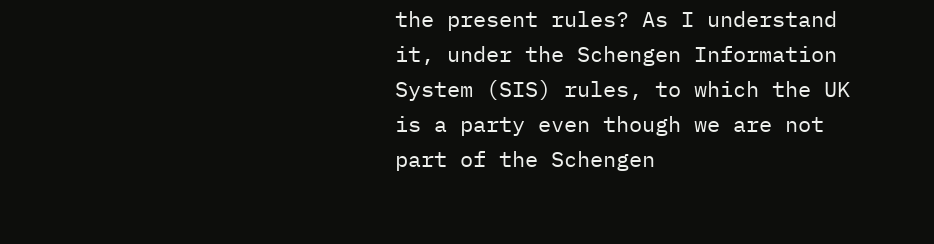the present rules? As I understand it, under the Schengen Information System (SIS) rules, to which the UK is a party even though we are not part of the Schengen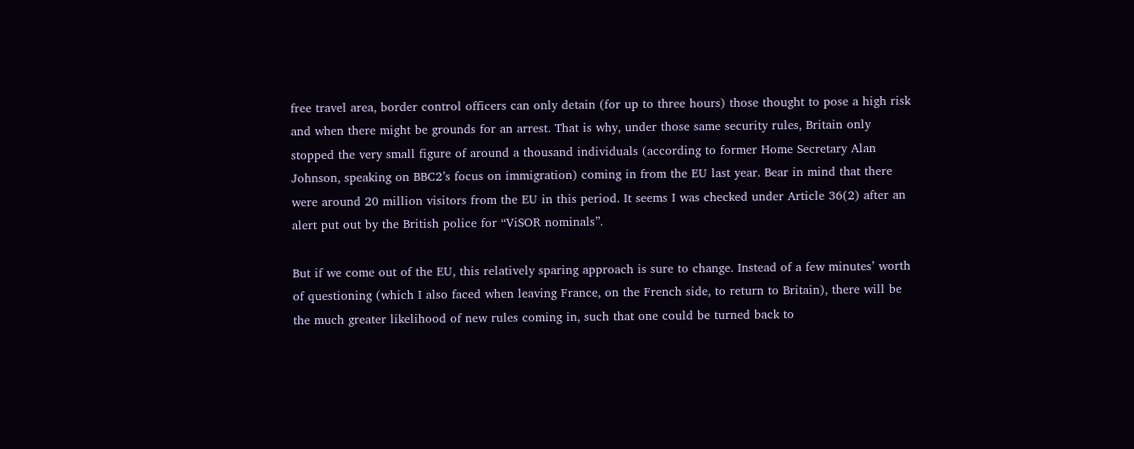free travel area, border control officers can only detain (for up to three hours) those thought to pose a high risk and when there might be grounds for an arrest. That is why, under those same security rules, Britain only stopped the very small figure of around a thousand individuals (according to former Home Secretary Alan Johnson, speaking on BBC2’s focus on immigration) coming in from the EU last year. Bear in mind that there were around 20 million visitors from the EU in this period. It seems I was checked under Article 36(2) after an alert put out by the British police for “ViSOR nominals”.

But if we come out of the EU, this relatively sparing approach is sure to change. Instead of a few minutes’ worth of questioning (which I also faced when leaving France, on the French side, to return to Britain), there will be the much greater likelihood of new rules coming in, such that one could be turned back to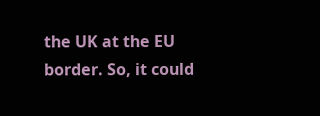the UK at the EU border. So, it could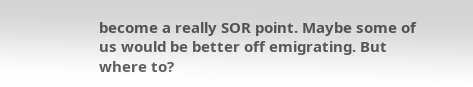become a really SOR point. Maybe some of us would be better off emigrating. But where to?